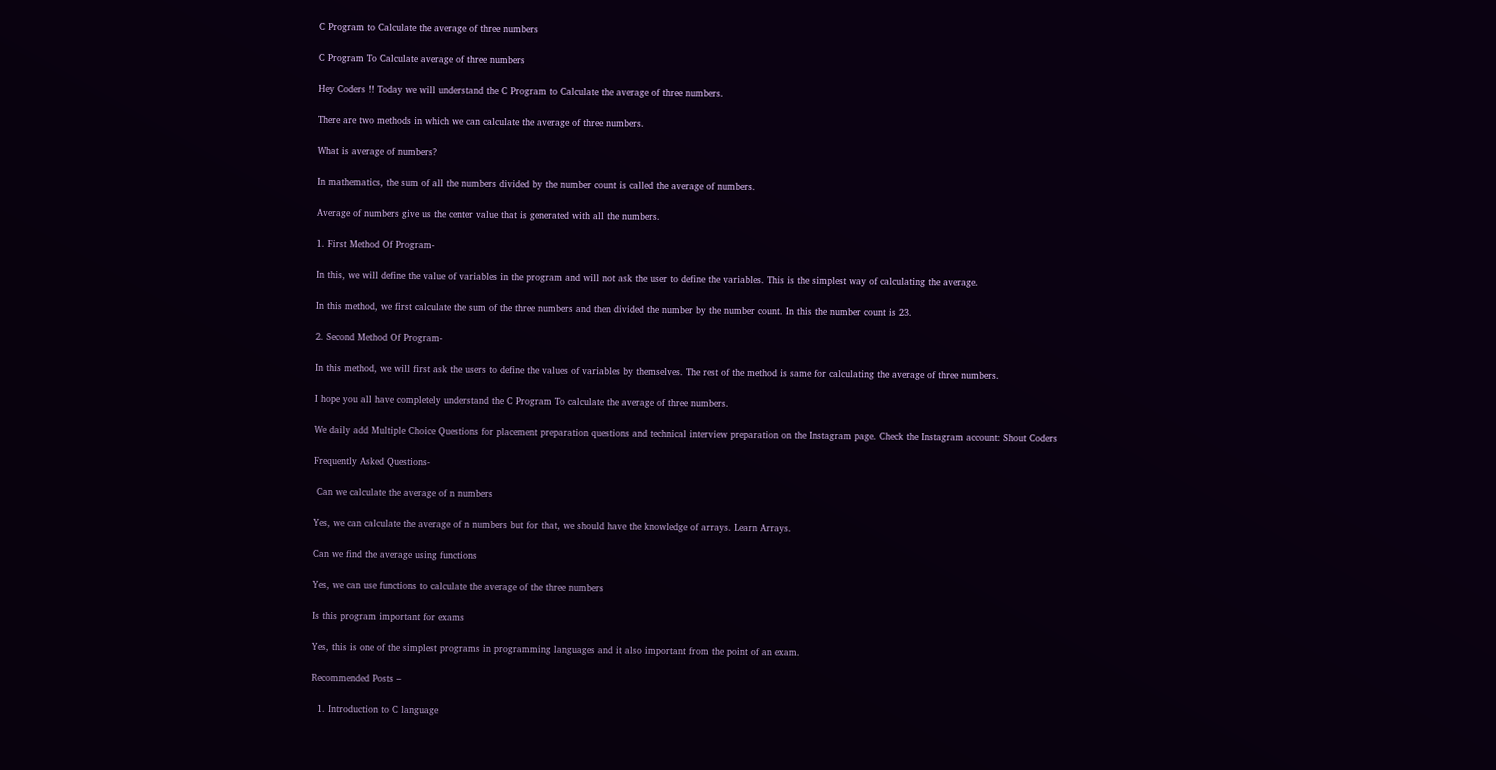C Program to Calculate the average of three numbers

C Program To Calculate average of three numbers

Hey Coders !! Today we will understand the C Program to Calculate the average of three numbers.

There are two methods in which we can calculate the average of three numbers.

What is average of numbers?

In mathematics, the sum of all the numbers divided by the number count is called the average of numbers.

Average of numbers give us the center value that is generated with all the numbers.

1. First Method Of Program-

In this, we will define the value of variables in the program and will not ask the user to define the variables. This is the simplest way of calculating the average.

In this method, we first calculate the sum of the three numbers and then divided the number by the number count. In this the number count is 23.

2. Second Method Of Program-

In this method, we will first ask the users to define the values of variables by themselves. The rest of the method is same for calculating the average of three numbers.

I hope you all have completely understand the C Program To calculate the average of three numbers.

We daily add Multiple Choice Questions for placement preparation questions and technical interview preparation on the Instagram page. Check the Instagram account: Shout Coders

Frequently Asked Questions-

 Can we calculate the average of n numbers

Yes, we can calculate the average of n numbers but for that, we should have the knowledge of arrays. Learn Arrays.

Can we find the average using functions

Yes, we can use functions to calculate the average of the three numbers

Is this program important for exams

Yes, this is one of the simplest programs in programming languages and it also important from the point of an exam.

Recommended Posts –

  1. Introduction to C language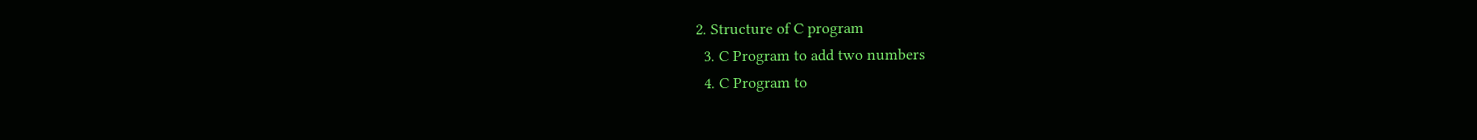2. Structure of C program
  3. C Program to add two numbers
  4. C Program to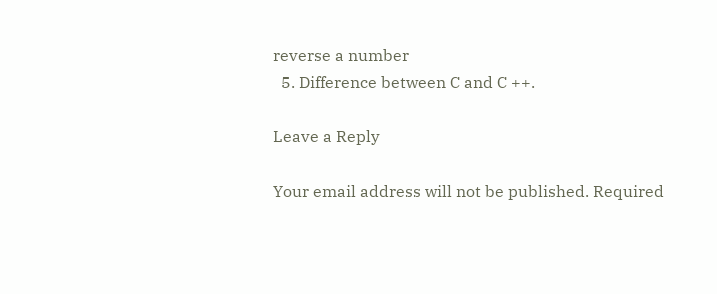reverse a number
  5. Difference between C and C ++.

Leave a Reply

Your email address will not be published. Required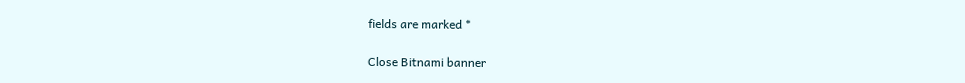fields are marked *

Close Bitnami banner